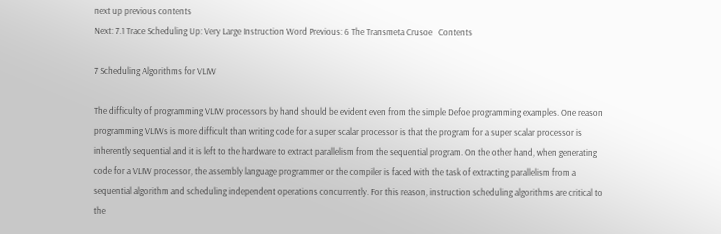next up previous contents
Next: 7.1 Trace Scheduling Up: Very Large Instruction Word Previous: 6 The Transmeta Crusoe   Contents

7 Scheduling Algorithms for VLIW

The difficulty of programming VLIW processors by hand should be evident even from the simple Defoe programming examples. One reason programming VLIWs is more difficult than writing code for a super scalar processor is that the program for a super scalar processor is inherently sequential and it is left to the hardware to extract parallelism from the sequential program. On the other hand, when generating code for a VLIW processor, the assembly language programmer or the compiler is faced with the task of extracting parallelism from a sequential algorithm and scheduling independent operations concurrently. For this reason, instruction scheduling algorithms are critical to the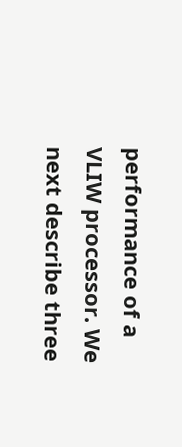performance of a VLIW processor. We next describe three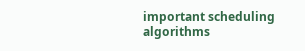important scheduling algorithms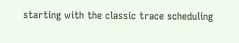starting with the classic trace scheduling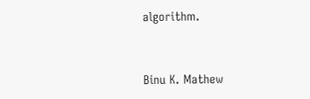algorithm.


Binu K. Mathew